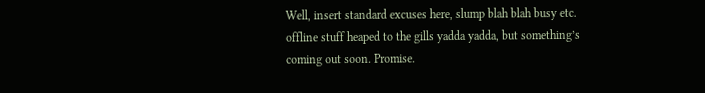Well, insert standard excuses here, slump blah blah busy etc. offline stuff heaped to the gills yadda yadda, but something’s coming out soon. Promise.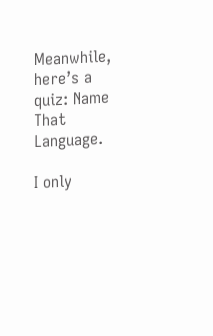Meanwhile, here’s a quiz: Name That Language.

I only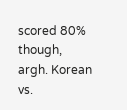scored 80% though, argh. Korean vs.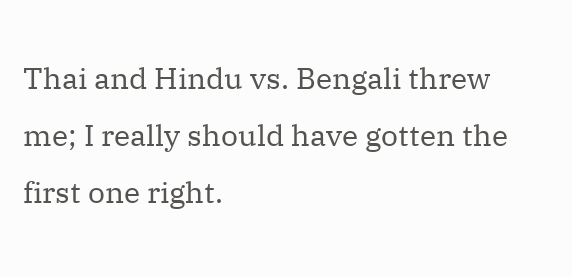Thai and Hindu vs. Bengali threw me; I really should have gotten the first one right.